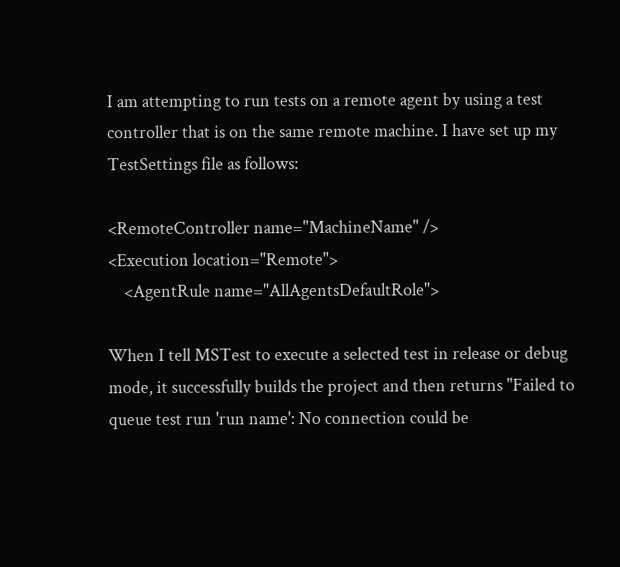I am attempting to run tests on a remote agent by using a test controller that is on the same remote machine. I have set up my TestSettings file as follows:

<RemoteController name="MachineName" />
<Execution location="Remote">
    <AgentRule name="AllAgentsDefaultRole">

When I tell MSTest to execute a selected test in release or debug mode, it successfully builds the project and then returns "Failed to queue test run 'run name': No connection could be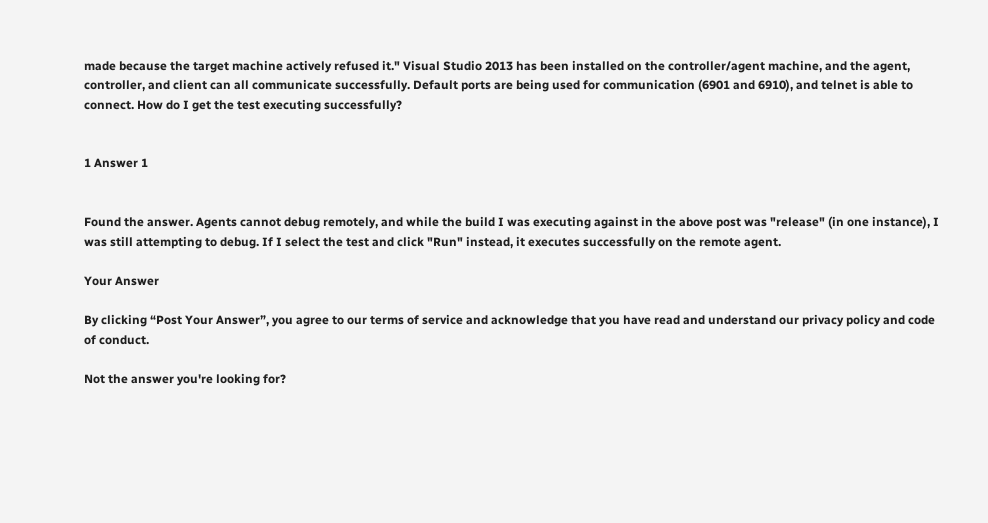made because the target machine actively refused it." Visual Studio 2013 has been installed on the controller/agent machine, and the agent, controller, and client can all communicate successfully. Default ports are being used for communication (6901 and 6910), and telnet is able to connect. How do I get the test executing successfully?


1 Answer 1


Found the answer. Agents cannot debug remotely, and while the build I was executing against in the above post was "release" (in one instance), I was still attempting to debug. If I select the test and click "Run" instead, it executes successfully on the remote agent.

Your Answer

By clicking “Post Your Answer”, you agree to our terms of service and acknowledge that you have read and understand our privacy policy and code of conduct.

Not the answer you're looking for?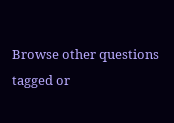Browse other questions tagged or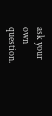ask your own question.